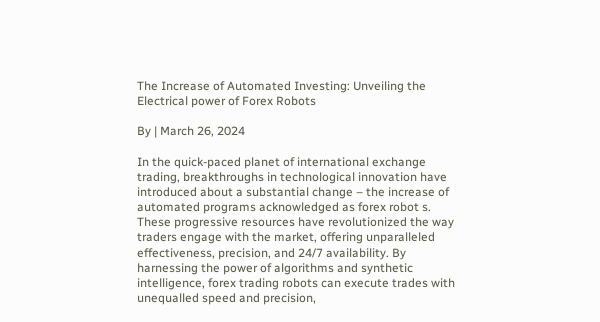The Increase of Automated Investing: Unveiling the Electrical power of Forex Robots

By | March 26, 2024

In the quick-paced planet of international exchange trading, breakthroughs in technological innovation have introduced about a substantial change – the increase of automated programs acknowledged as forex robot s. These progressive resources have revolutionized the way traders engage with the market, offering unparalleled effectiveness, precision, and 24/7 availability. By harnessing the power of algorithms and synthetic intelligence, forex trading robots can execute trades with unequalled speed and precision,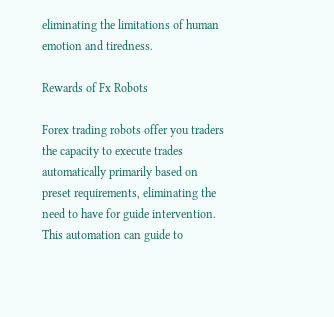eliminating the limitations of human emotion and tiredness.

Rewards of Fx Robots

Forex trading robots offer you traders the capacity to execute trades automatically primarily based on preset requirements, eliminating the need to have for guide intervention. This automation can guide to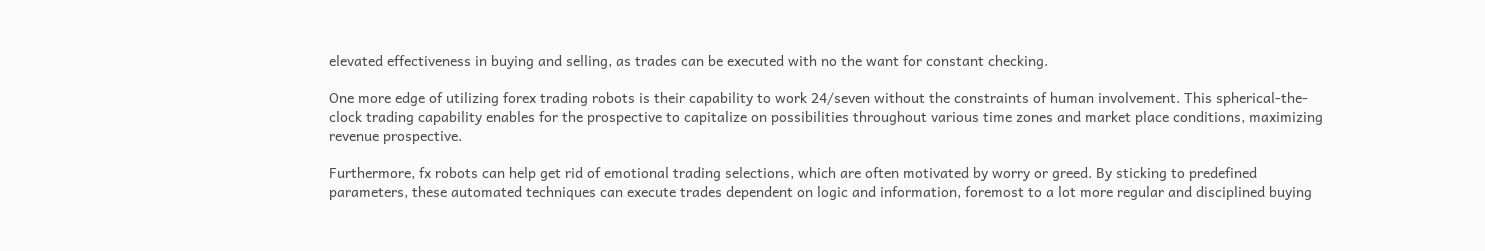elevated effectiveness in buying and selling, as trades can be executed with no the want for constant checking.

One more edge of utilizing forex trading robots is their capability to work 24/seven without the constraints of human involvement. This spherical-the-clock trading capability enables for the prospective to capitalize on possibilities throughout various time zones and market place conditions, maximizing revenue prospective.

Furthermore, fx robots can help get rid of emotional trading selections, which are often motivated by worry or greed. By sticking to predefined parameters, these automated techniques can execute trades dependent on logic and information, foremost to a lot more regular and disciplined buying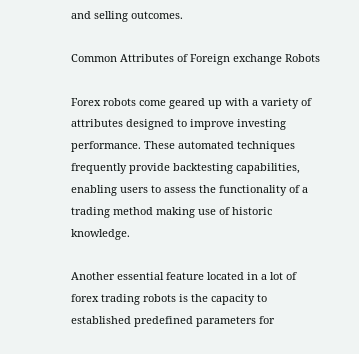and selling outcomes.

Common Attributes of Foreign exchange Robots

Forex robots come geared up with a variety of attributes designed to improve investing performance. These automated techniques frequently provide backtesting capabilities, enabling users to assess the functionality of a trading method making use of historic knowledge.

Another essential feature located in a lot of forex trading robots is the capacity to established predefined parameters for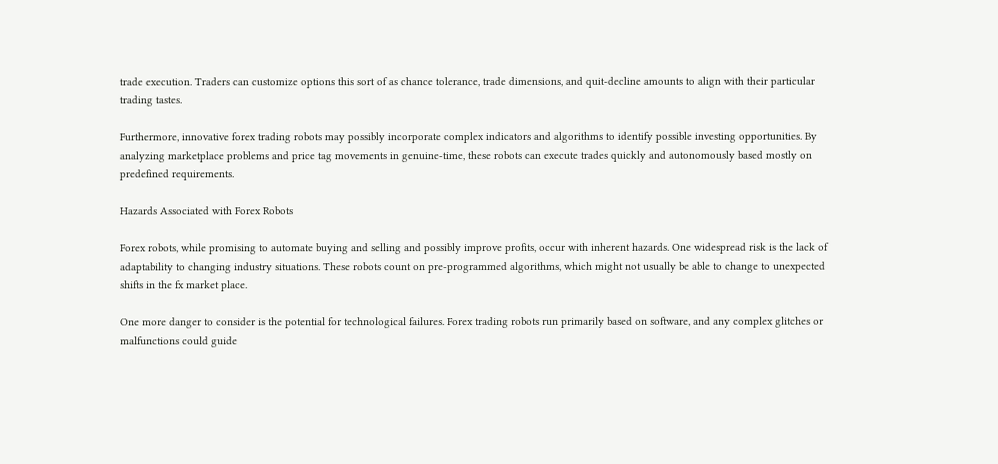trade execution. Traders can customize options this sort of as chance tolerance, trade dimensions, and quit-decline amounts to align with their particular trading tastes.

Furthermore, innovative forex trading robots may possibly incorporate complex indicators and algorithms to identify possible investing opportunities. By analyzing marketplace problems and price tag movements in genuine-time, these robots can execute trades quickly and autonomously based mostly on predefined requirements.

Hazards Associated with Forex Robots

Forex robots, while promising to automate buying and selling and possibly improve profits, occur with inherent hazards. One widespread risk is the lack of adaptability to changing industry situations. These robots count on pre-programmed algorithms, which might not usually be able to change to unexpected shifts in the fx market place.

One more danger to consider is the potential for technological failures. Forex trading robots run primarily based on software, and any complex glitches or malfunctions could guide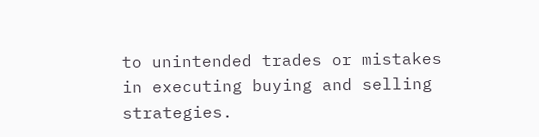to unintended trades or mistakes in executing buying and selling strategies.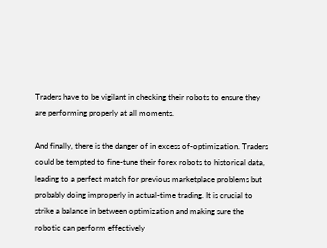Traders have to be vigilant in checking their robots to ensure they are performing properly at all moments.

And finally, there is the danger of in excess of-optimization. Traders could be tempted to fine-tune their forex robots to historical data, leading to a perfect match for previous marketplace problems but probably doing improperly in actual-time trading. It is crucial to strike a balance in between optimization and making sure the robotic can perform effectively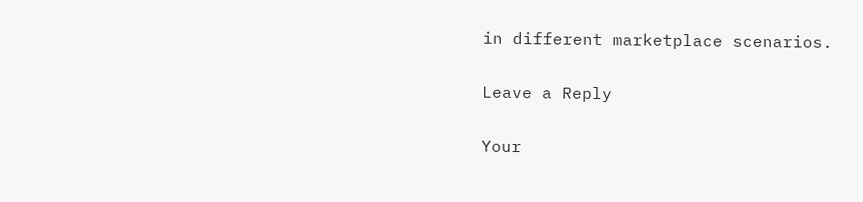in different marketplace scenarios.

Leave a Reply

Your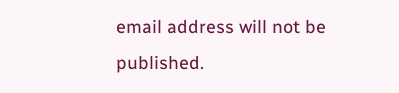email address will not be published.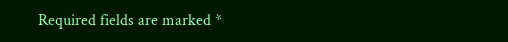Required fields are marked *